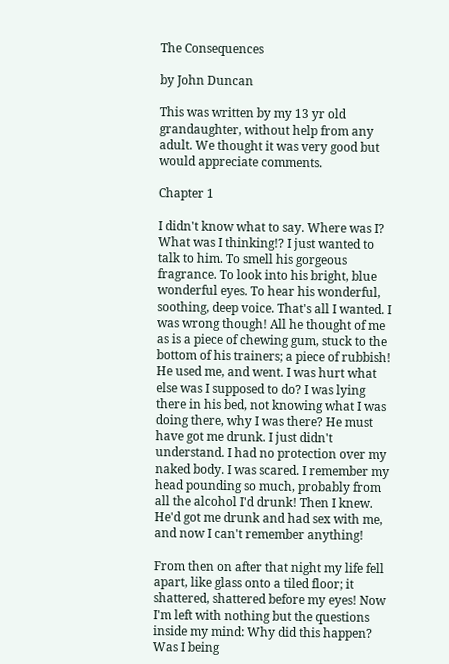The Consequences

by John Duncan

This was written by my 13 yr old grandaughter, without help from any adult. We thought it was very good but would appreciate comments.

Chapter 1

I didn't know what to say. Where was I? What was I thinking!? I just wanted to talk to him. To smell his gorgeous fragrance. To look into his bright, blue wonderful eyes. To hear his wonderful, soothing, deep voice. That's all I wanted. I was wrong though! All he thought of me as is a piece of chewing gum, stuck to the bottom of his trainers; a piece of rubbish! He used me, and went. I was hurt what else was I supposed to do? I was lying there in his bed, not knowing what I was doing there, why I was there? He must have got me drunk. I just didn't understand. I had no protection over my naked body. I was scared. I remember my head pounding so much, probably from all the alcohol I'd drunk! Then I knew. He'd got me drunk and had sex with me, and now I can't remember anything!

From then on after that night my life fell apart, like glass onto a tiled floor; it shattered, shattered before my eyes! Now I'm left with nothing but the questions inside my mind: Why did this happen? Was I being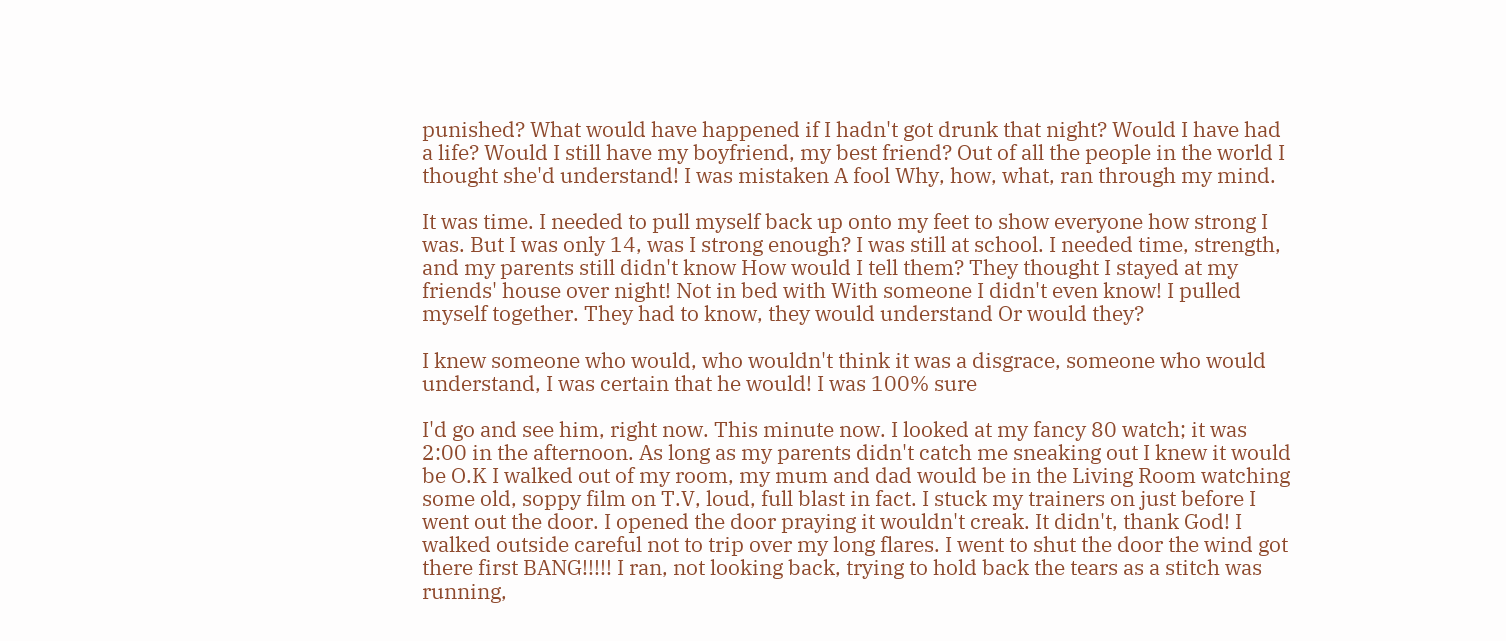punished? What would have happened if I hadn't got drunk that night? Would I have had a life? Would I still have my boyfriend, my best friend? Out of all the people in the world I thought she'd understand! I was mistaken A fool Why, how, what, ran through my mind.

It was time. I needed to pull myself back up onto my feet to show everyone how strong I was. But I was only 14, was I strong enough? I was still at school. I needed time, strength, and my parents still didn't know How would I tell them? They thought I stayed at my friends' house over night! Not in bed with With someone I didn't even know! I pulled myself together. They had to know, they would understand Or would they?

I knew someone who would, who wouldn't think it was a disgrace, someone who would understand, I was certain that he would! I was 100% sure

I'd go and see him, right now. This minute now. I looked at my fancy 80 watch; it was 2:00 in the afternoon. As long as my parents didn't catch me sneaking out I knew it would be O.K I walked out of my room, my mum and dad would be in the Living Room watching some old, soppy film on T.V, loud, full blast in fact. I stuck my trainers on just before I went out the door. I opened the door praying it wouldn't creak. It didn't, thank God! I walked outside careful not to trip over my long flares. I went to shut the door the wind got there first BANG!!!!! I ran, not looking back, trying to hold back the tears as a stitch was running,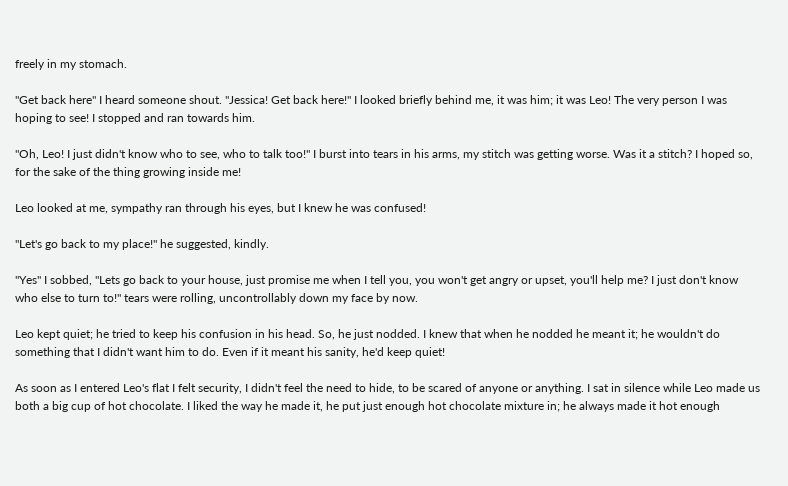freely in my stomach.

"Get back here" I heard someone shout. "Jessica! Get back here!" I looked briefly behind me, it was him; it was Leo! The very person I was hoping to see! I stopped and ran towards him.

"Oh, Leo! I just didn't know who to see, who to talk too!" I burst into tears in his arms, my stitch was getting worse. Was it a stitch? I hoped so, for the sake of the thing growing inside me!

Leo looked at me, sympathy ran through his eyes, but I knew he was confused!

"Let's go back to my place!" he suggested, kindly.

"Yes" I sobbed, "Lets go back to your house, just promise me when I tell you, you won't get angry or upset, you'll help me? I just don't know who else to turn to!" tears were rolling, uncontrollably down my face by now.

Leo kept quiet; he tried to keep his confusion in his head. So, he just nodded. I knew that when he nodded he meant it; he wouldn't do something that I didn't want him to do. Even if it meant his sanity, he'd keep quiet!

As soon as I entered Leo's flat I felt security, I didn't feel the need to hide, to be scared of anyone or anything. I sat in silence while Leo made us both a big cup of hot chocolate. I liked the way he made it, he put just enough hot chocolate mixture in; he always made it hot enough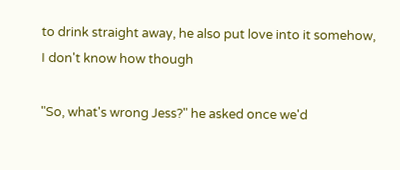to drink straight away, he also put love into it somehow, I don't know how though

"So, what's wrong Jess?" he asked once we'd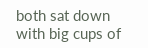both sat down with big cups of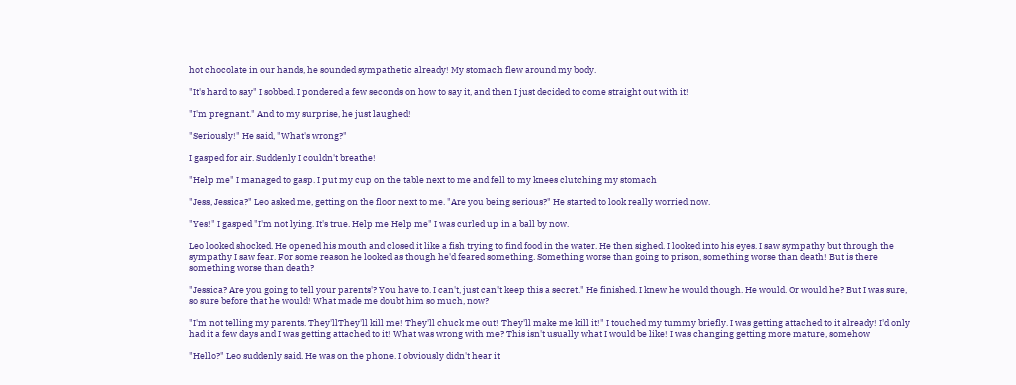hot chocolate in our hands, he sounded sympathetic already! My stomach flew around my body.

"It's hard to say" I sobbed. I pondered a few seconds on how to say it, and then I just decided to come straight out with it!

"I'm pregnant." And to my surprise, he just laughed!

"Seriously!" He said, "What's wrong?"

I gasped for air. Suddenly I couldn't breathe!

"Help me" I managed to gasp. I put my cup on the table next to me and fell to my knees clutching my stomach

"Jess, Jessica?" Leo asked me, getting on the floor next to me. "Are you being serious?" He started to look really worried now.

"Yes!" I gasped "I'm not lying. It's true. Help me Help me" I was curled up in a ball by now.

Leo looked shocked. He opened his mouth and closed it like a fish trying to find food in the water. He then sighed. I looked into his eyes. I saw sympathy but through the sympathy I saw fear. For some reason he looked as though he'd feared something. Something worse than going to prison, something worse than death! But is there something worse than death?

"Jessica? Are you going to tell your parents'? You have to. I can't, just can't keep this a secret." He finished. I knew he would though. He would. Or would he? But I was sure, so sure before that he would! What made me doubt him so much, now?

"I'm not telling my parents. They'llThey'll kill me! They'll chuck me out! They'll make me kill it!" I touched my tummy briefly. I was getting attached to it already! I'd only had it a few days and I was getting attached to it! What was wrong with me? This isn't usually what I would be like! I was changing getting more mature, somehow

"Hello?" Leo suddenly said. He was on the phone. I obviously didn't hear it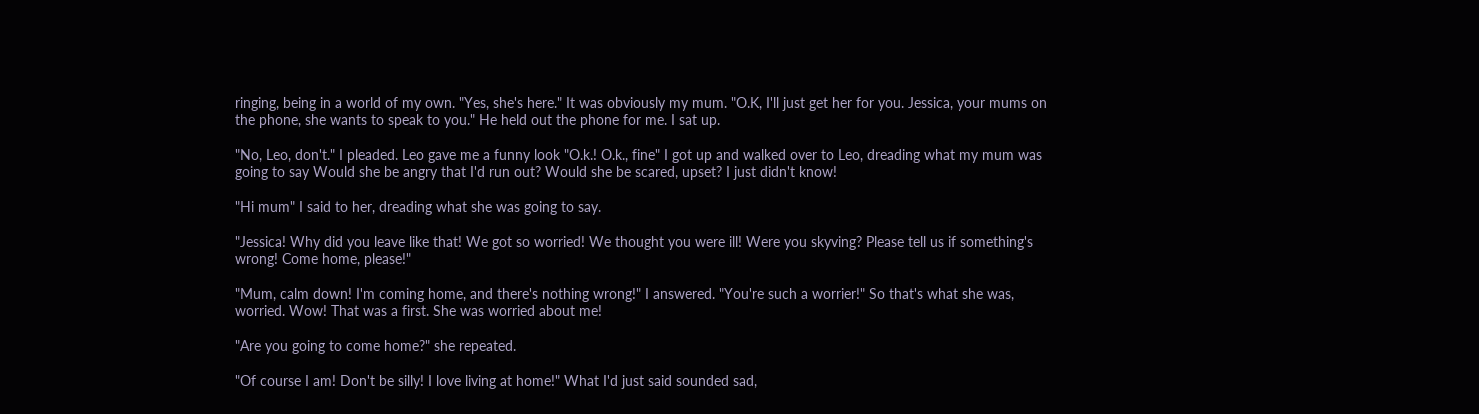ringing, being in a world of my own. "Yes, she's here." It was obviously my mum. "O.K, I'll just get her for you. Jessica, your mums on the phone, she wants to speak to you." He held out the phone for me. I sat up.

"No, Leo, don't." I pleaded. Leo gave me a funny look "O.k.! O.k., fine" I got up and walked over to Leo, dreading what my mum was going to say Would she be angry that I'd run out? Would she be scared, upset? I just didn't know!

"Hi mum" I said to her, dreading what she was going to say.

"Jessica! Why did you leave like that! We got so worried! We thought you were ill! Were you skyving? Please tell us if something's wrong! Come home, please!"

"Mum, calm down! I'm coming home, and there's nothing wrong!" I answered. "You're such a worrier!" So that's what she was, worried. Wow! That was a first. She was worried about me!

"Are you going to come home?" she repeated.

"Of course I am! Don't be silly! I love living at home!" What I'd just said sounded sad,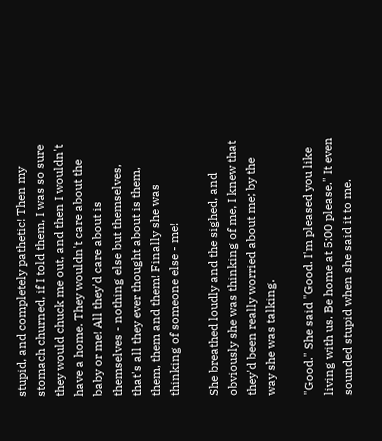stupid, and completely pathetic! Then my stomach churned, if I told them, I was so sure they would chuck me out, and then I wouldn't have a home. They wouldn't care about the baby or me! All they'd care about is themselves - nothing else but themselves, that's all they ever thought about is them, them, them and them! Finally she was thinking of someone else - me!

She breathed loudly and the sighed, and obviously she was thinking of me, I knew that they'd been really worried about me; by the way she was talking.

"Good." She said "Good. I'm pleased you like living with us. Be home at 5:00 please." It even sounded stupid when she said it to me.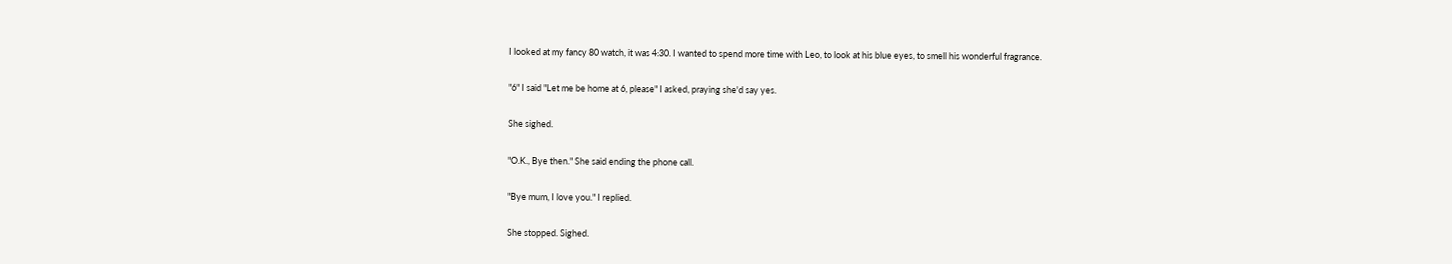I looked at my fancy 80 watch, it was 4:30. I wanted to spend more time with Leo, to look at his blue eyes, to smell his wonderful fragrance.

"6" I said "Let me be home at 6, please" I asked, praying she'd say yes.

She sighed.

"O.K., Bye then." She said ending the phone call.

"Bye mum, I love you." I replied.

She stopped. Sighed.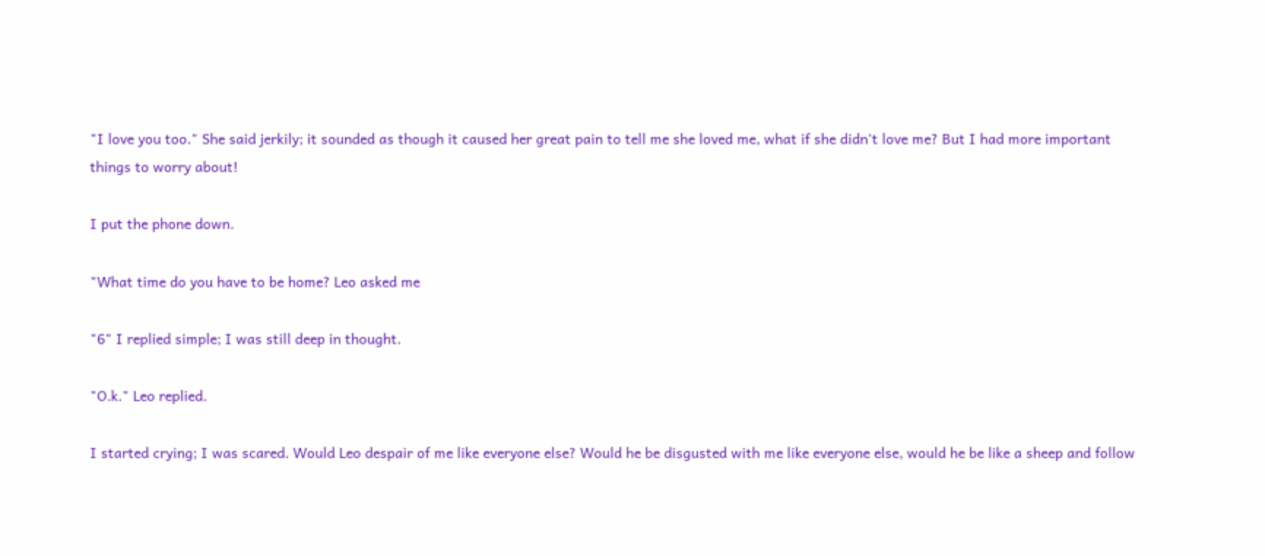"I love you too." She said jerkily; it sounded as though it caused her great pain to tell me she loved me, what if she didn't love me? But I had more important things to worry about!

I put the phone down.

"What time do you have to be home? Leo asked me

"6" I replied simple; I was still deep in thought.

"O.k." Leo replied.

I started crying; I was scared. Would Leo despair of me like everyone else? Would he be disgusted with me like everyone else, would he be like a sheep and follow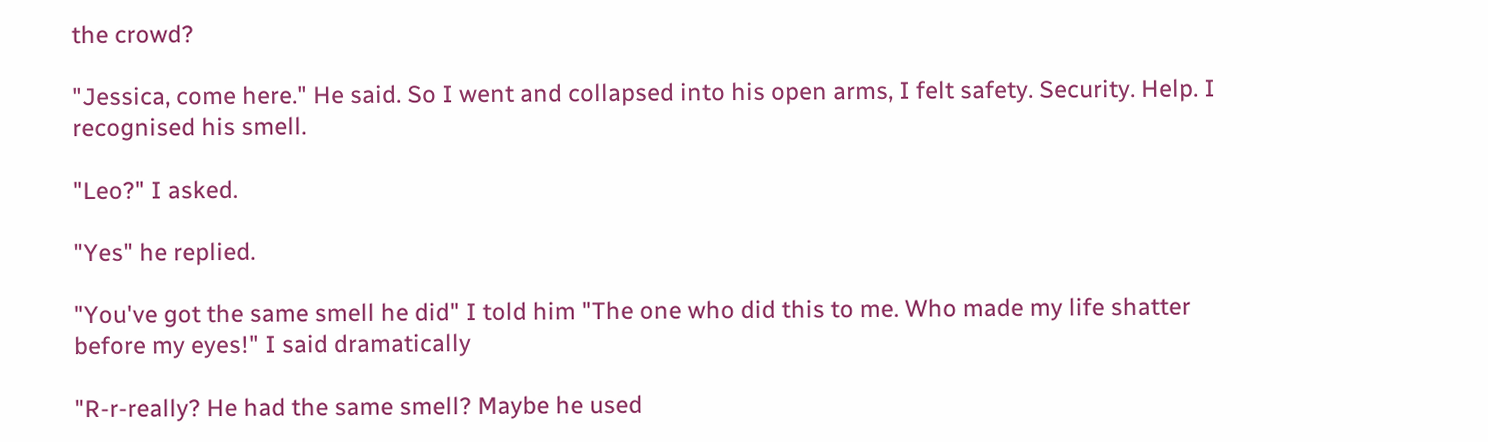the crowd?

"Jessica, come here." He said. So I went and collapsed into his open arms, I felt safety. Security. Help. I recognised his smell.

"Leo?" I asked.

"Yes" he replied.

"You've got the same smell he did" I told him "The one who did this to me. Who made my life shatter before my eyes!" I said dramatically

"R-r-really? He had the same smell? Maybe he used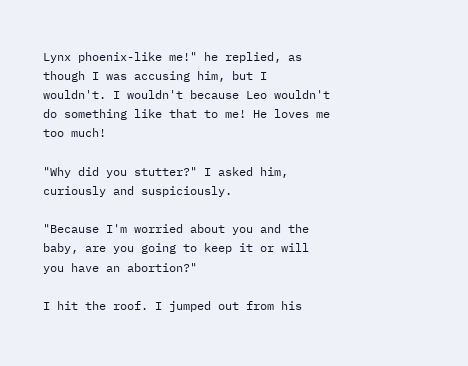Lynx phoenix-like me!" he replied, as though I was accusing him, but I wouldn't. I wouldn't because Leo wouldn't do something like that to me! He loves me too much!

"Why did you stutter?" I asked him, curiously and suspiciously.

"Because I'm worried about you and the baby, are you going to keep it or will you have an abortion?"

I hit the roof. I jumped out from his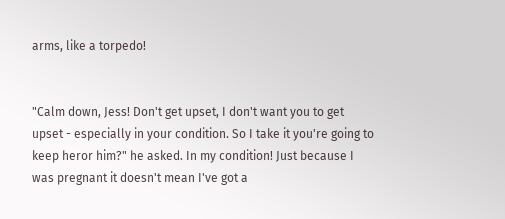arms, like a torpedo!


"Calm down, Jess! Don't get upset, I don't want you to get upset - especially in your condition. So I take it you're going to keep heror him?" he asked. In my condition! Just because I was pregnant it doesn't mean I've got a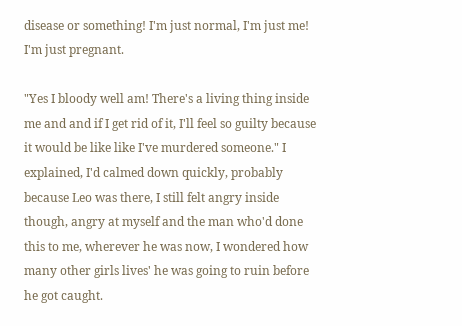disease or something! I'm just normal, I'm just me! I'm just pregnant.

"Yes I bloody well am! There's a living thing inside me and and if I get rid of it, I'll feel so guilty because it would be like like I've murdered someone." I explained, I'd calmed down quickly, probably because Leo was there, I still felt angry inside though, angry at myself and the man who'd done this to me, wherever he was now, I wondered how many other girls lives' he was going to ruin before he got caught.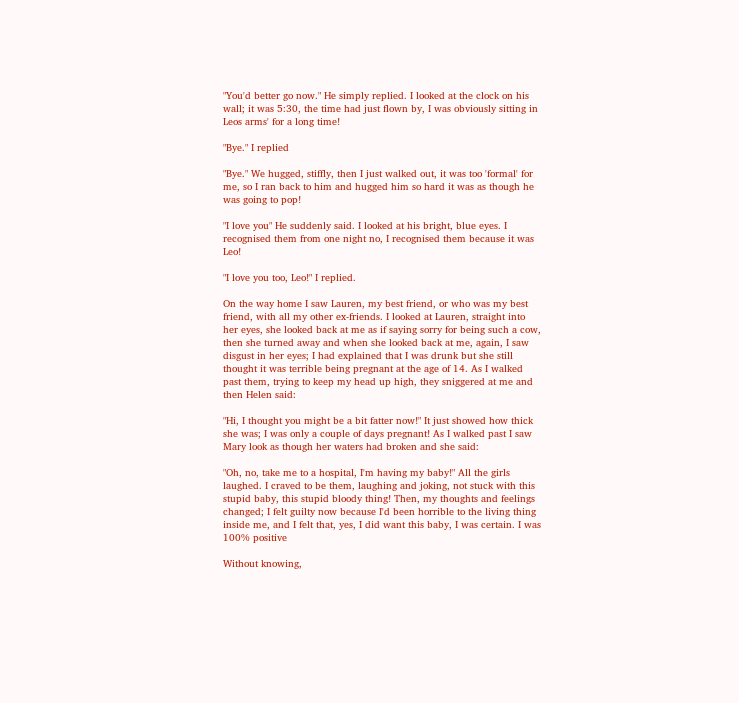"You'd better go now." He simply replied. I looked at the clock on his wall; it was 5:30, the time had just flown by, I was obviously sitting in Leos arms' for a long time!

"Bye." I replied

"Bye." We hugged, stiffly, then I just walked out, it was too 'formal' for me, so I ran back to him and hugged him so hard it was as though he was going to pop!

"I love you" He suddenly said. I looked at his bright, blue eyes. I recognised them from one night no, I recognised them because it was Leo!

"I love you too, Leo!" I replied.

On the way home I saw Lauren, my best friend, or who was my best friend, with all my other ex-friends. I looked at Lauren, straight into her eyes, she looked back at me as if saying sorry for being such a cow, then she turned away and when she looked back at me, again, I saw disgust in her eyes; I had explained that I was drunk but she still thought it was terrible being pregnant at the age of 14. As I walked past them, trying to keep my head up high, they sniggered at me and then Helen said:

"Hi, I thought you might be a bit fatter now!" It just showed how thick she was; I was only a couple of days pregnant! As I walked past I saw Mary look as though her waters had broken and she said:

"Oh, no, take me to a hospital, I'm having my baby!" All the girls laughed. I craved to be them, laughing and joking, not stuck with this stupid baby, this stupid bloody thing! Then, my thoughts and feelings changed; I felt guilty now because I'd been horrible to the living thing inside me, and I felt that, yes, I did want this baby, I was certain. I was 100% positive

Without knowing,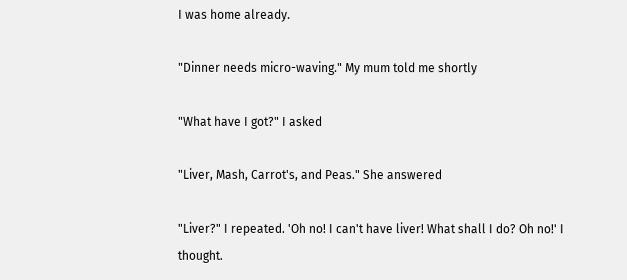I was home already.

"Dinner needs micro-waving." My mum told me shortly

"What have I got?" I asked

"Liver, Mash, Carrot's, and Peas." She answered

"Liver?" I repeated. 'Oh no! I can't have liver! What shall I do? Oh no!' I thought.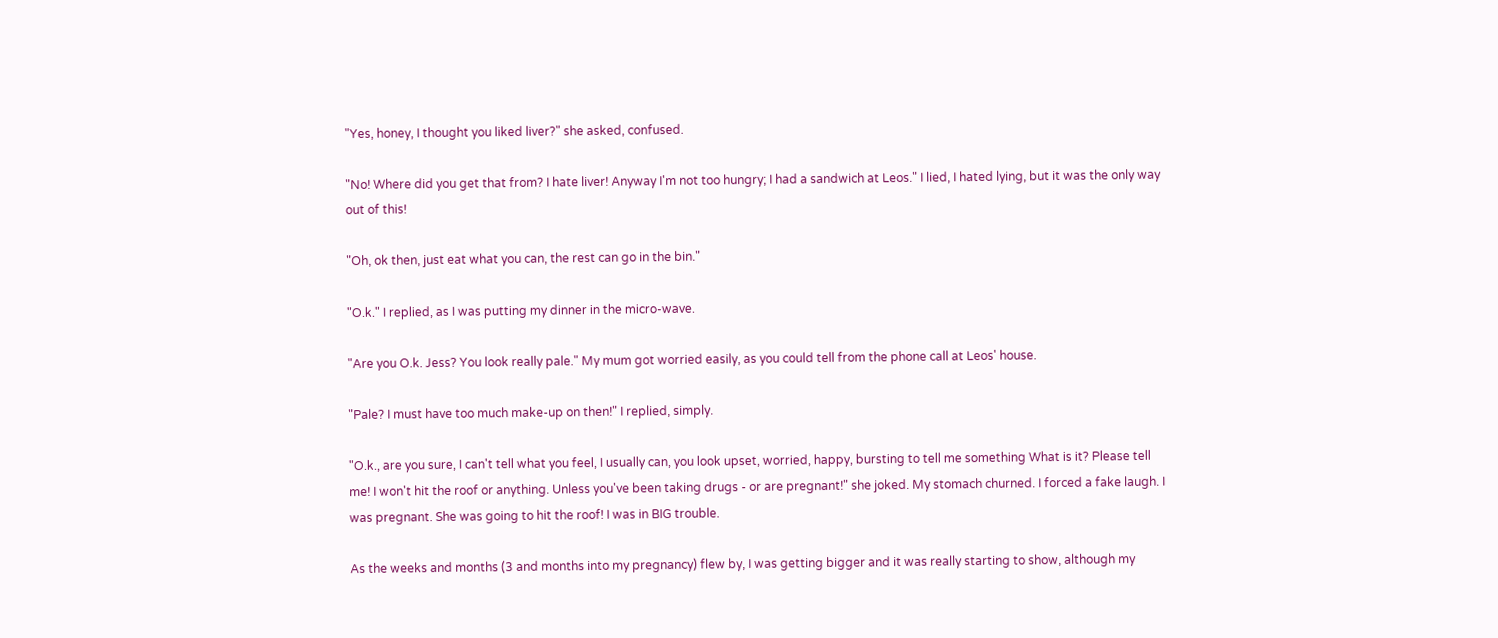"Yes, honey, I thought you liked liver?" she asked, confused.

"No! Where did you get that from? I hate liver! Anyway I'm not too hungry; I had a sandwich at Leos." I lied, I hated lying, but it was the only way out of this!

"Oh, ok then, just eat what you can, the rest can go in the bin."

"O.k." I replied, as I was putting my dinner in the micro-wave.

"Are you O.k. Jess? You look really pale." My mum got worried easily, as you could tell from the phone call at Leos' house.

"Pale? I must have too much make-up on then!" I replied, simply.

"O.k., are you sure, I can't tell what you feel, I usually can, you look upset, worried, happy, bursting to tell me something What is it? Please tell me! I won't hit the roof or anything. Unless you've been taking drugs - or are pregnant!" she joked. My stomach churned. I forced a fake laugh. I was pregnant. She was going to hit the roof! I was in BIG trouble.

As the weeks and months (3 and months into my pregnancy) flew by, I was getting bigger and it was really starting to show, although my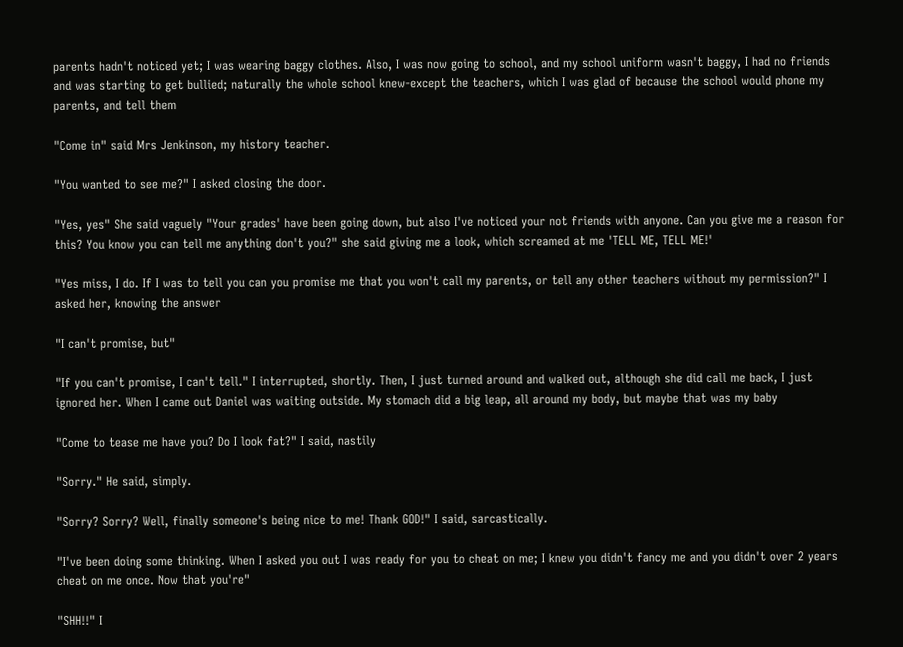parents hadn't noticed yet; I was wearing baggy clothes. Also, I was now going to school, and my school uniform wasn't baggy, I had no friends and was starting to get bullied; naturally the whole school knew-except the teachers, which I was glad of because the school would phone my parents, and tell them

"Come in" said Mrs Jenkinson, my history teacher.

"You wanted to see me?" I asked closing the door.

"Yes, yes" She said vaguely "Your grades' have been going down, but also I've noticed your not friends with anyone. Can you give me a reason for this? You know you can tell me anything don't you?" she said giving me a look, which screamed at me 'TELL ME, TELL ME!'

"Yes miss, I do. If I was to tell you can you promise me that you won't call my parents, or tell any other teachers without my permission?" I asked her, knowing the answer

"I can't promise, but"

"If you can't promise, I can't tell." I interrupted, shortly. Then, I just turned around and walked out, although she did call me back, I just ignored her. When I came out Daniel was waiting outside. My stomach did a big leap, all around my body, but maybe that was my baby

"Come to tease me have you? Do I look fat?" I said, nastily

"Sorry." He said, simply.

"Sorry? Sorry? Well, finally someone's being nice to me! Thank GOD!" I said, sarcastically.

"I've been doing some thinking. When I asked you out I was ready for you to cheat on me; I knew you didn't fancy me and you didn't over 2 years cheat on me once. Now that you're"

"SHH!!" I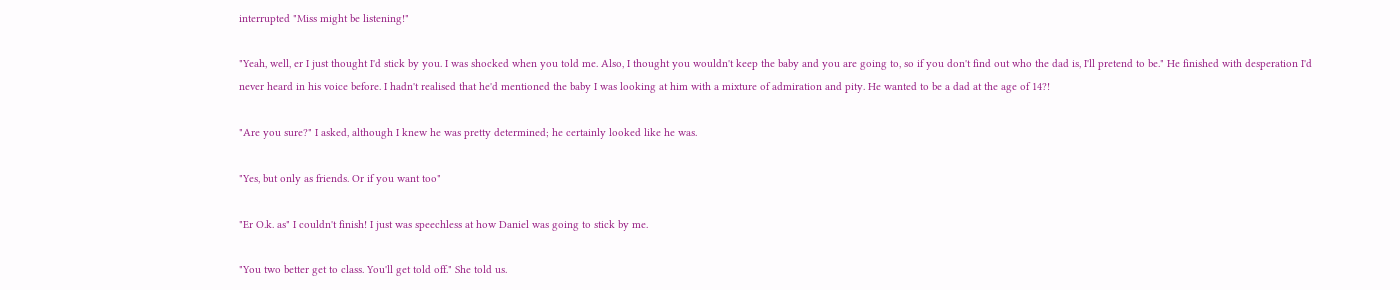interrupted "Miss might be listening!"

"Yeah, well, er I just thought I'd stick by you. I was shocked when you told me. Also, I thought you wouldn't keep the baby and you are going to, so if you don't find out who the dad is, I'll pretend to be." He finished with desperation I'd never heard in his voice before. I hadn't realised that he'd mentioned the baby I was looking at him with a mixture of admiration and pity. He wanted to be a dad at the age of 14?!

"Are you sure?" I asked, although I knew he was pretty determined; he certainly looked like he was.

"Yes, but only as friends. Or if you want too"

"Er O.k. as" I couldn't finish! I just was speechless at how Daniel was going to stick by me.

"You two better get to class. You'll get told off." She told us.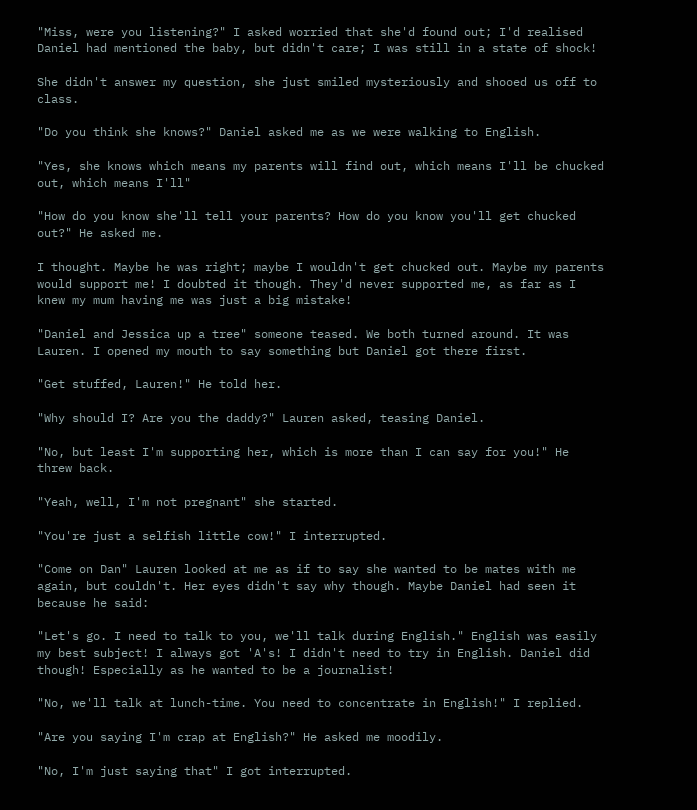"Miss, were you listening?" I asked worried that she'd found out; I'd realised Daniel had mentioned the baby, but didn't care; I was still in a state of shock!

She didn't answer my question, she just smiled mysteriously and shooed us off to class.

"Do you think she knows?" Daniel asked me as we were walking to English.

"Yes, she knows which means my parents will find out, which means I'll be chucked out, which means I'll"

"How do you know she'll tell your parents? How do you know you'll get chucked out?" He asked me.

I thought. Maybe he was right; maybe I wouldn't get chucked out. Maybe my parents would support me! I doubted it though. They'd never supported me, as far as I knew my mum having me was just a big mistake!

"Daniel and Jessica up a tree" someone teased. We both turned around. It was Lauren. I opened my mouth to say something but Daniel got there first.

"Get stuffed, Lauren!" He told her.

"Why should I? Are you the daddy?" Lauren asked, teasing Daniel.

"No, but least I'm supporting her, which is more than I can say for you!" He threw back.

"Yeah, well, I'm not pregnant" she started.

"You're just a selfish little cow!" I interrupted.

"Come on Dan" Lauren looked at me as if to say she wanted to be mates with me again, but couldn't. Her eyes didn't say why though. Maybe Daniel had seen it because he said:

"Let's go. I need to talk to you, we'll talk during English." English was easily my best subject! I always got 'A's! I didn't need to try in English. Daniel did though! Especially as he wanted to be a journalist!

"No, we'll talk at lunch-time. You need to concentrate in English!" I replied.

"Are you saying I'm crap at English?" He asked me moodily.

"No, I'm just saying that" I got interrupted.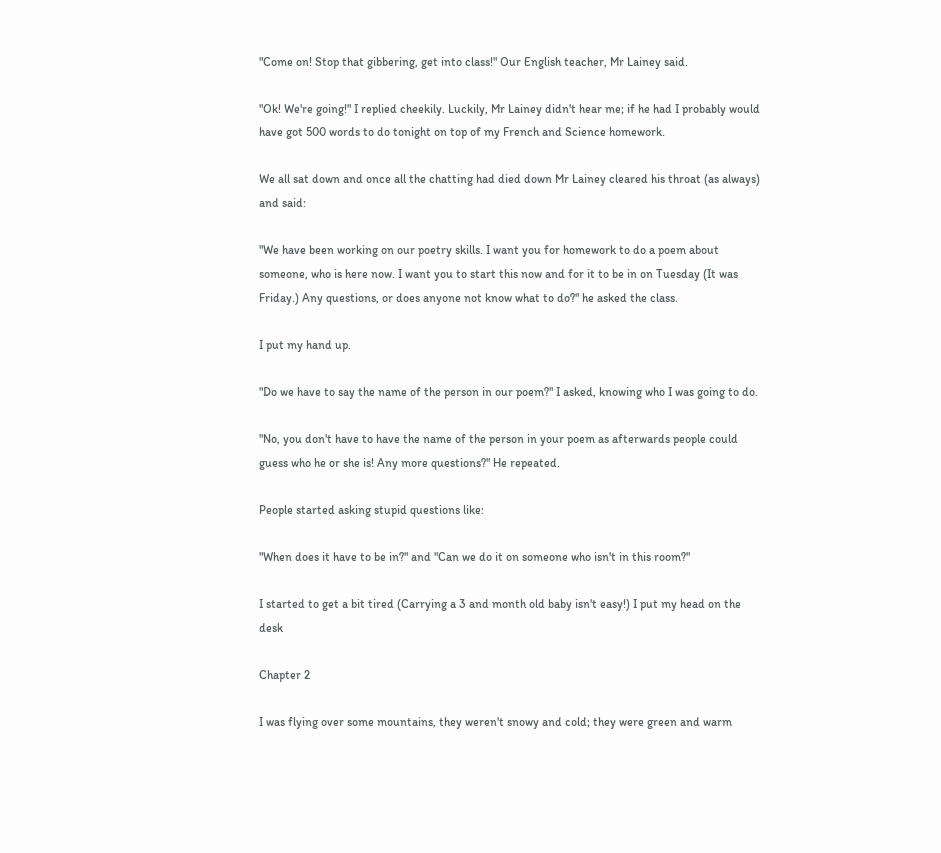"Come on! Stop that gibbering, get into class!" Our English teacher, Mr Lainey said.

"Ok! We're going!" I replied cheekily. Luckily, Mr Lainey didn't hear me; if he had I probably would have got 500 words to do tonight on top of my French and Science homework.

We all sat down and once all the chatting had died down Mr Lainey cleared his throat (as always) and said:

"We have been working on our poetry skills. I want you for homework to do a poem about someone, who is here now. I want you to start this now and for it to be in on Tuesday (It was Friday.) Any questions, or does anyone not know what to do?" he asked the class.

I put my hand up.

"Do we have to say the name of the person in our poem?" I asked, knowing who I was going to do.

"No, you don't have to have the name of the person in your poem as afterwards people could guess who he or she is! Any more questions?" He repeated.

People started asking stupid questions like:

"When does it have to be in?" and "Can we do it on someone who isn't in this room?"

I started to get a bit tired (Carrying a 3 and month old baby isn't easy!) I put my head on the desk

Chapter 2

I was flying over some mountains, they weren't snowy and cold; they were green and warm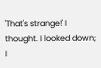'That's strange!' I thought. I looked down; I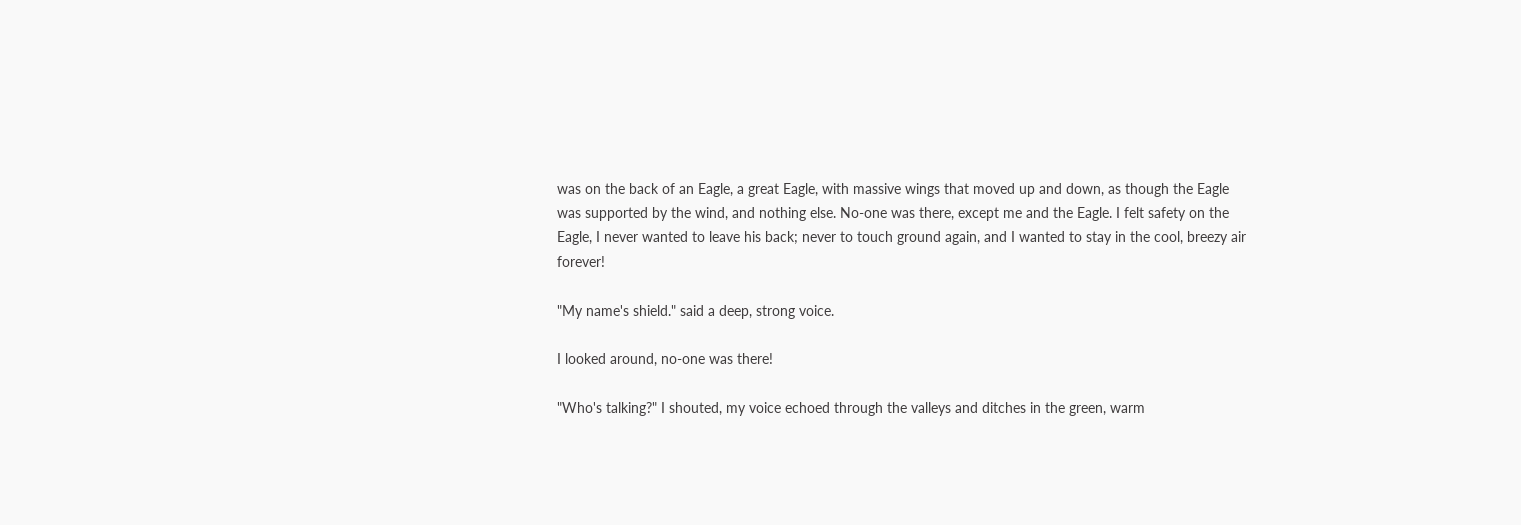was on the back of an Eagle, a great Eagle, with massive wings that moved up and down, as though the Eagle was supported by the wind, and nothing else. No-one was there, except me and the Eagle. I felt safety on the Eagle, I never wanted to leave his back; never to touch ground again, and I wanted to stay in the cool, breezy air forever!

"My name's shield." said a deep, strong voice.

I looked around, no-one was there!

"Who's talking?" I shouted, my voice echoed through the valleys and ditches in the green, warm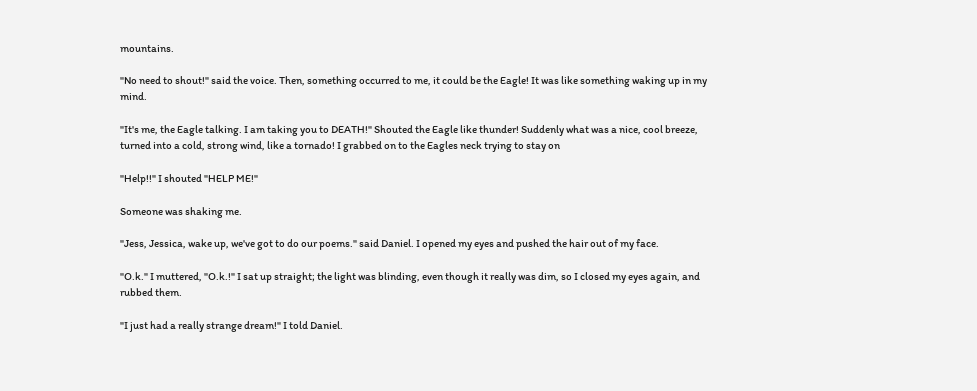mountains.

"No need to shout!" said the voice. Then, something occurred to me, it could be the Eagle! It was like something waking up in my mind.

"It's me, the Eagle talking. I am taking you to DEATH!" Shouted the Eagle like thunder! Suddenly what was a nice, cool breeze, turned into a cold, strong wind, like a tornado! I grabbed on to the Eagles neck trying to stay on

"Help!!" I shouted "HELP ME!"

Someone was shaking me.

"Jess, Jessica, wake up, we've got to do our poems." said Daniel. I opened my eyes and pushed the hair out of my face.

"O.k." I muttered, "O.k.!" I sat up straight; the light was blinding, even though it really was dim, so I closed my eyes again, and rubbed them.

"I just had a really strange dream!" I told Daniel.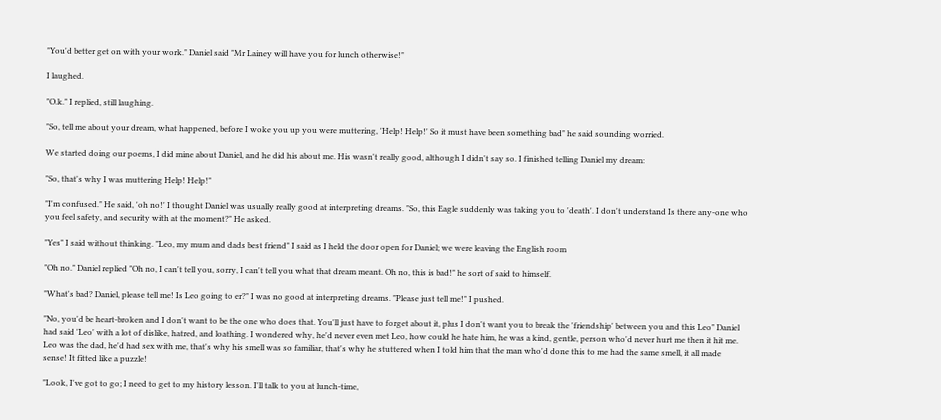"You'd better get on with your work." Daniel said "Mr Lainey will have you for lunch otherwise!"

I laughed.

"O.k." I replied, still laughing.

"So, tell me about your dream, what happened, before I woke you up you were muttering, 'Help! Help!' So it must have been something bad" he said sounding worried.

We started doing our poems, I did mine about Daniel, and he did his about me. His wasn't really good, although I didn't say so. I finished telling Daniel my dream:

"So, that's why I was muttering Help! Help!"

"I'm confused." He said, 'oh no!' I thought Daniel was usually really good at interpreting dreams. "So, this Eagle suddenly was taking you to 'death'. I don't understand Is there any-one who you feel safety, and security with at the moment?" He asked.

"Yes" I said without thinking. "Leo, my mum and dads best friend" I said as I held the door open for Daniel; we were leaving the English room

"Oh no." Daniel replied "Oh no, I can't tell you, sorry, I can't tell you what that dream meant. Oh no, this is bad!" he sort of said to himself.

"What's bad? Daniel, please tell me! Is Leo going to er?" I was no good at interpreting dreams. "Please just tell me!" I pushed.

"No, you'd be heart-broken and I don't want to be the one who does that. You'll just have to forget about it, plus I don't want you to break the 'friendship' between you and this Leo" Daniel had said 'Leo' with a lot of dislike, hatred, and loathing. I wondered why, he'd never even met Leo, how could he hate him, he was a kind, gentle, person who'd never hurt me then it hit me. Leo was the dad, he'd had sex with me, that's why his smell was so familiar, that's why he stuttered when I told him that the man who'd done this to me had the same smell, it all made sense! It fitted like a puzzle!

"Look, I've got to go; I need to get to my history lesson. I'll talk to you at lunch-time,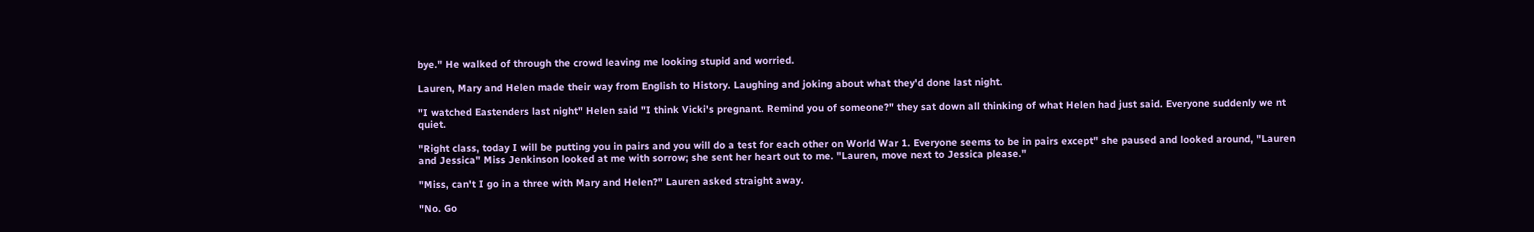bye." He walked of through the crowd leaving me looking stupid and worried.

Lauren, Mary and Helen made their way from English to History. Laughing and joking about what they'd done last night.

"I watched Eastenders last night" Helen said "I think Vicki's pregnant. Remind you of someone?" they sat down all thinking of what Helen had just said. Everyone suddenly we nt quiet.

"Right class, today I will be putting you in pairs and you will do a test for each other on World War 1. Everyone seems to be in pairs except" she paused and looked around, "Lauren and Jessica" Miss Jenkinson looked at me with sorrow; she sent her heart out to me. "Lauren, move next to Jessica please."

"Miss, can't I go in a three with Mary and Helen?" Lauren asked straight away.

"No. Go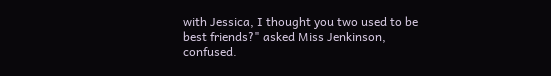with Jessica, I thought you two used to be best friends?" asked Miss Jenkinson, confused.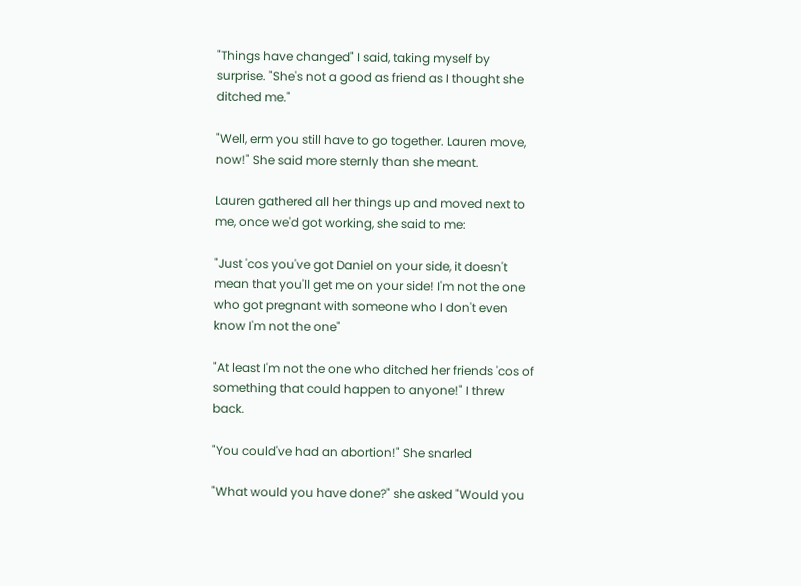"Things have changed" I said, taking myself by surprise. "She's not a good as friend as I thought she ditched me."

"Well, erm you still have to go together. Lauren move, now!" She said more sternly than she meant.

Lauren gathered all her things up and moved next to me, once we'd got working, she said to me:

"Just 'cos you've got Daniel on your side, it doesn't mean that you'll get me on your side! I'm not the one who got pregnant with someone who I don't even know I'm not the one"

"At least I'm not the one who ditched her friends 'cos of something that could happen to anyone!" I threw back.

"You could've had an abortion!" She snarled

"What would you have done?" she asked "Would you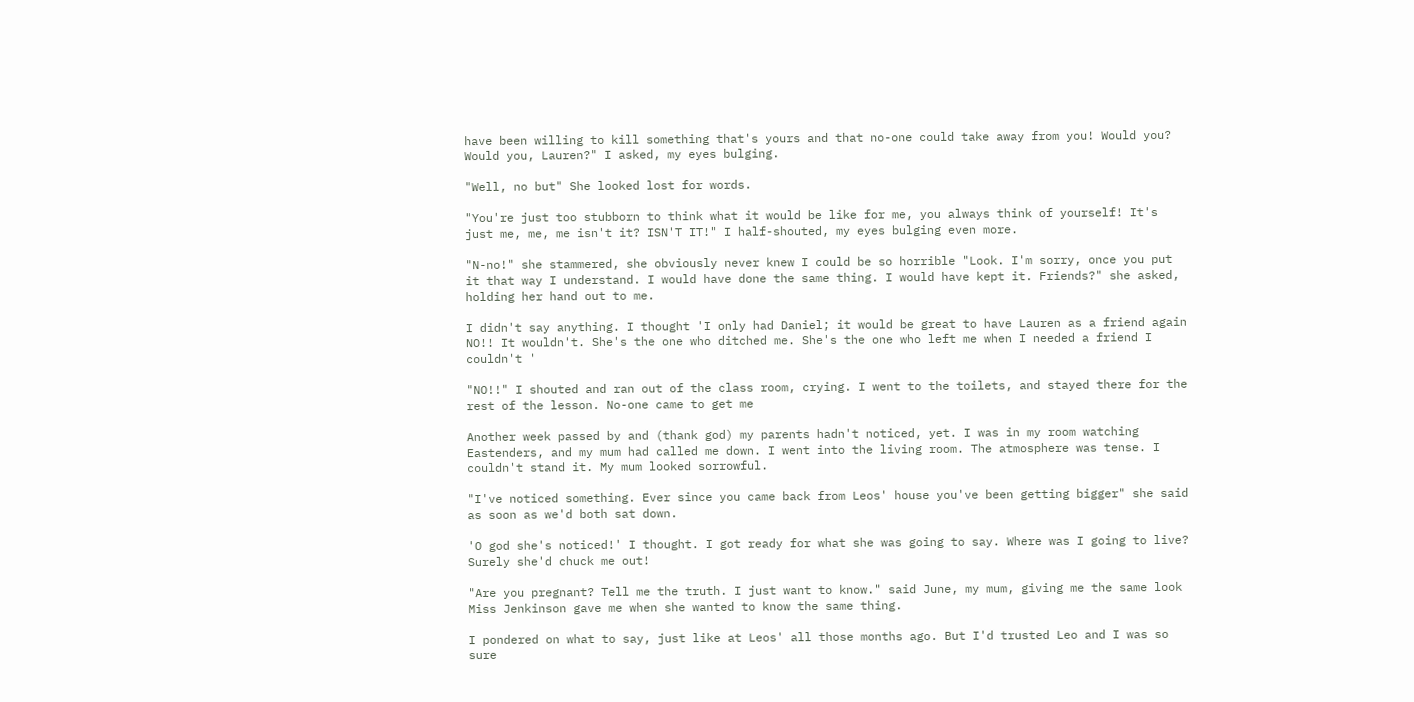have been willing to kill something that's yours and that no-one could take away from you! Would you? Would you, Lauren?" I asked, my eyes bulging.

"Well, no but" She looked lost for words.

"You're just too stubborn to think what it would be like for me, you always think of yourself! It's just me, me, me isn't it? ISN'T IT!" I half-shouted, my eyes bulging even more.

"N-no!" she stammered, she obviously never knew I could be so horrible "Look. I'm sorry, once you put it that way I understand. I would have done the same thing. I would have kept it. Friends?" she asked, holding her hand out to me.

I didn't say anything. I thought 'I only had Daniel; it would be great to have Lauren as a friend again NO!! It wouldn't. She's the one who ditched me. She's the one who left me when I needed a friend I couldn't '

"NO!!" I shouted and ran out of the class room, crying. I went to the toilets, and stayed there for the rest of the lesson. No-one came to get me

Another week passed by and (thank god) my parents hadn't noticed, yet. I was in my room watching Eastenders, and my mum had called me down. I went into the living room. The atmosphere was tense. I couldn't stand it. My mum looked sorrowful.

"I've noticed something. Ever since you came back from Leos' house you've been getting bigger" she said as soon as we'd both sat down.

'O god she's noticed!' I thought. I got ready for what she was going to say. Where was I going to live? Surely she'd chuck me out!

"Are you pregnant? Tell me the truth. I just want to know." said June, my mum, giving me the same look Miss Jenkinson gave me when she wanted to know the same thing.

I pondered on what to say, just like at Leos' all those months ago. But I'd trusted Leo and I was so sure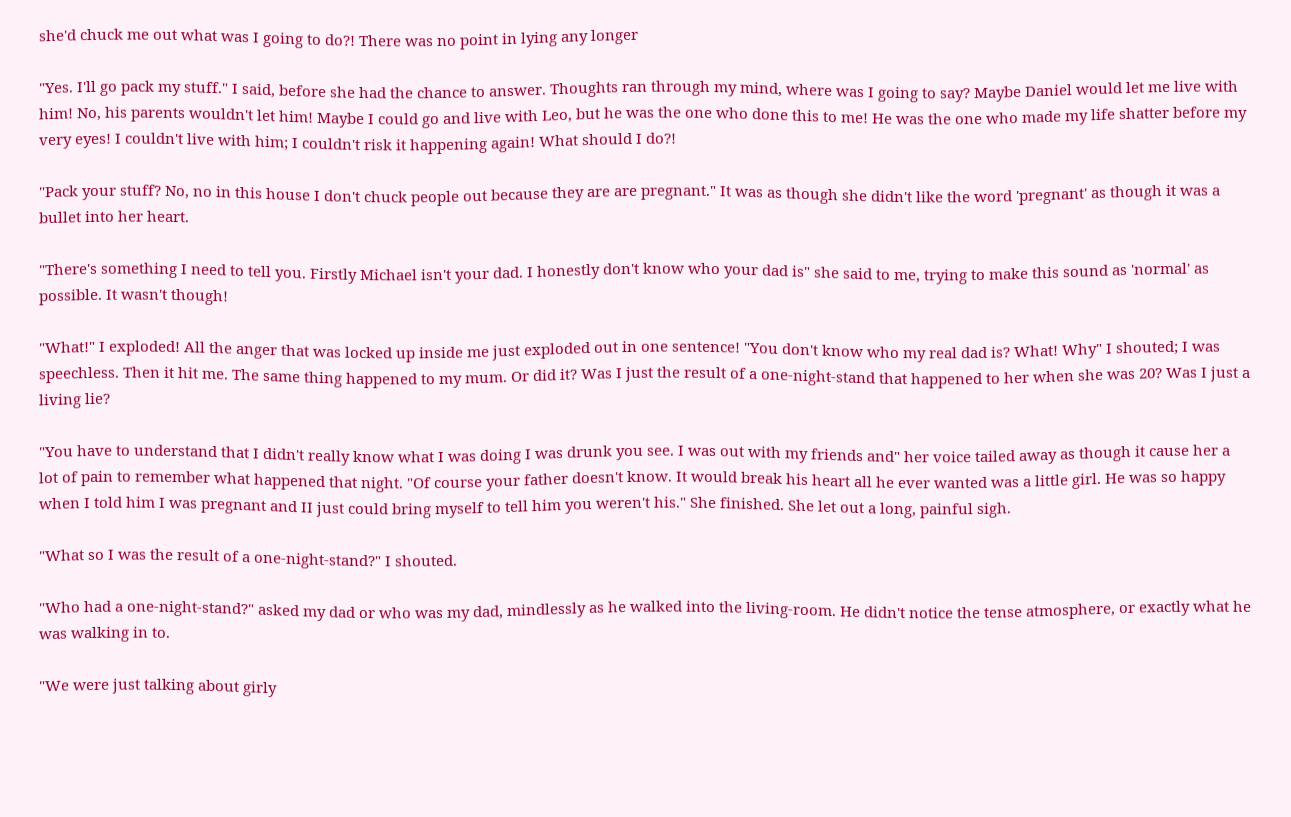she'd chuck me out what was I going to do?! There was no point in lying any longer

"Yes. I'll go pack my stuff." I said, before she had the chance to answer. Thoughts ran through my mind, where was I going to say? Maybe Daniel would let me live with him! No, his parents wouldn't let him! Maybe I could go and live with Leo, but he was the one who done this to me! He was the one who made my life shatter before my very eyes! I couldn't live with him; I couldn't risk it happening again! What should I do?!

"Pack your stuff? No, no in this house I don't chuck people out because they are are pregnant." It was as though she didn't like the word 'pregnant' as though it was a bullet into her heart.

"There's something I need to tell you. Firstly Michael isn't your dad. I honestly don't know who your dad is" she said to me, trying to make this sound as 'normal' as possible. It wasn't though!

"What!" I exploded! All the anger that was locked up inside me just exploded out in one sentence! "You don't know who my real dad is? What! Why" I shouted; I was speechless. Then it hit me. The same thing happened to my mum. Or did it? Was I just the result of a one-night-stand that happened to her when she was 20? Was I just a living lie?

"You have to understand that I didn't really know what I was doing I was drunk you see. I was out with my friends and" her voice tailed away as though it cause her a lot of pain to remember what happened that night. "Of course your father doesn't know. It would break his heart all he ever wanted was a little girl. He was so happy when I told him I was pregnant and II just could bring myself to tell him you weren't his." She finished. She let out a long, painful sigh.

"What so I was the result of a one-night-stand?" I shouted.

"Who had a one-night-stand?" asked my dad or who was my dad, mindlessly as he walked into the living-room. He didn't notice the tense atmosphere, or exactly what he was walking in to.

"We were just talking about girly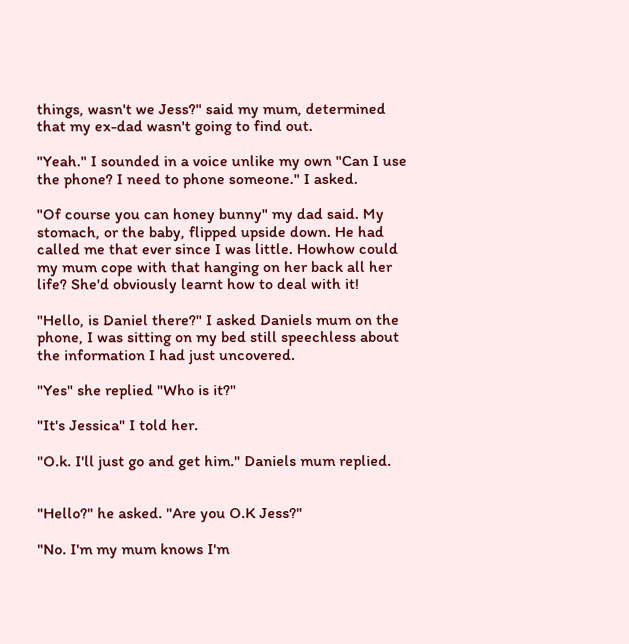things, wasn't we Jess?" said my mum, determined that my ex-dad wasn't going to find out.

"Yeah." I sounded in a voice unlike my own "Can I use the phone? I need to phone someone." I asked.

"Of course you can honey bunny" my dad said. My stomach, or the baby, flipped upside down. He had called me that ever since I was little. Howhow could my mum cope with that hanging on her back all her life? She'd obviously learnt how to deal with it!

"Hello, is Daniel there?" I asked Daniels mum on the phone, I was sitting on my bed still speechless about the information I had just uncovered.

"Yes" she replied "Who is it?"

"It's Jessica" I told her.

"O.k. I'll just go and get him." Daniels mum replied.


"Hello?" he asked. "Are you O.K Jess?"

"No. I'm my mum knows I'm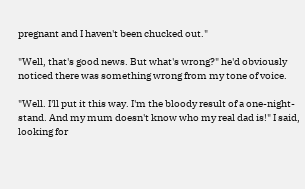pregnant and I haven't been chucked out."

"Well, that's good news. But what's wrong?" he'd obviously noticed there was something wrong from my tone of voice.

"Well. I'll put it this way. I'm the bloody result of a one-night-stand. And my mum doesn't know who my real dad is!" I said, looking for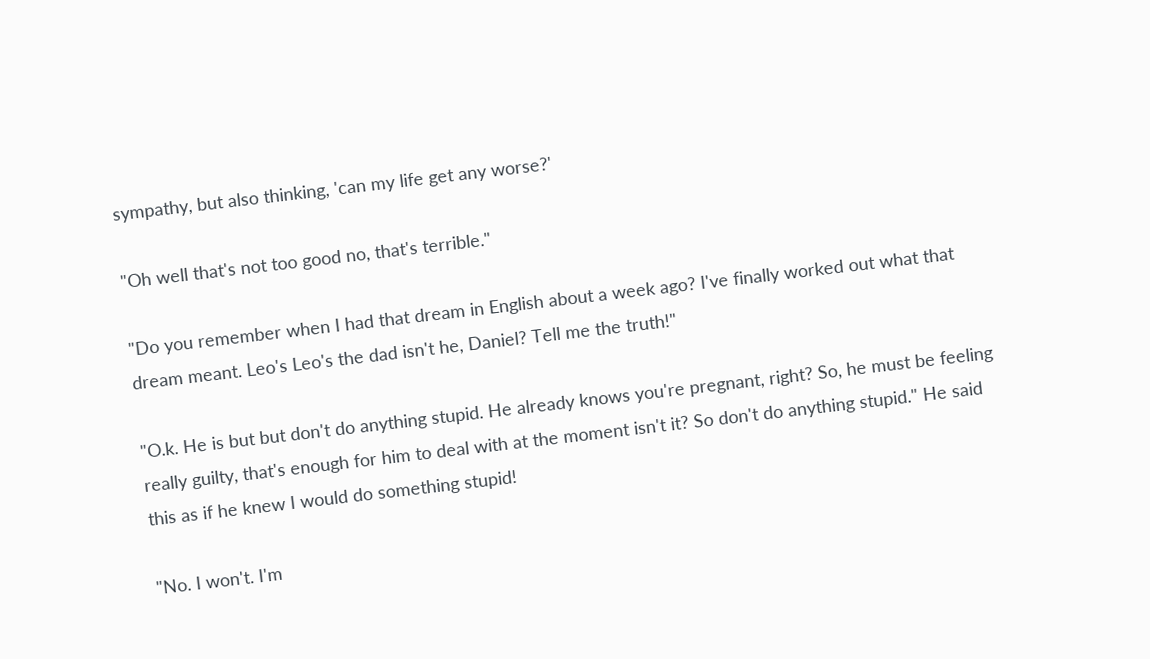sympathy, but also thinking, 'can my life get any worse?'

"Oh well that's not too good no, that's terrible."

"Do you remember when I had that dream in English about a week ago? I've finally worked out what that dream meant. Leo's Leo's the dad isn't he, Daniel? Tell me the truth!"

"O.k. He is but but don't do anything stupid. He already knows you're pregnant, right? So, he must be feeling really guilty, that's enough for him to deal with at the moment isn't it? So don't do anything stupid." He said this as if he knew I would do something stupid!

"No. I won't. I'm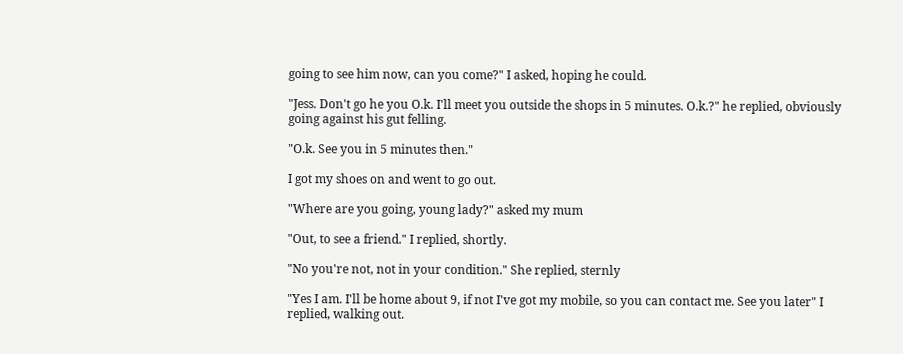going to see him now, can you come?" I asked, hoping he could.

"Jess. Don't go he you O.k. I'll meet you outside the shops in 5 minutes. O.k.?" he replied, obviously going against his gut felling.

"O.k. See you in 5 minutes then."

I got my shoes on and went to go out.

"Where are you going, young lady?" asked my mum

"Out, to see a friend." I replied, shortly.

"No you're not, not in your condition." She replied, sternly

"Yes I am. I'll be home about 9, if not I've got my mobile, so you can contact me. See you later" I replied, walking out.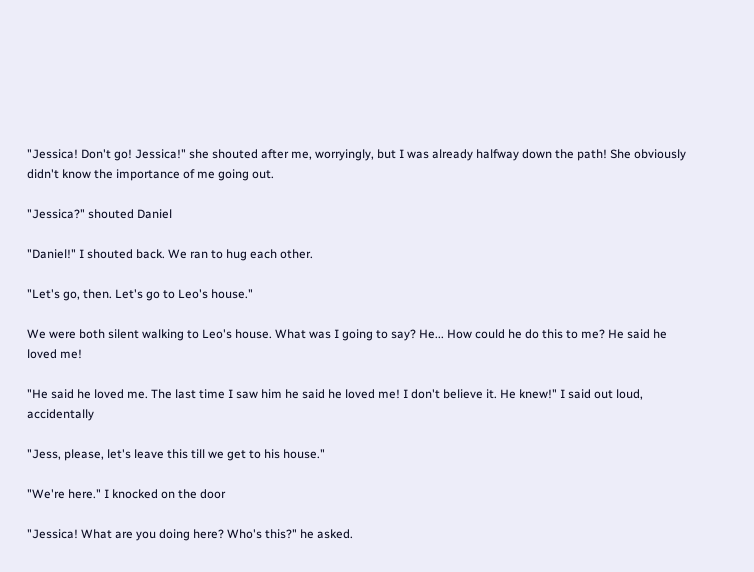"Jessica! Don't go! Jessica!" she shouted after me, worryingly, but I was already halfway down the path! She obviously didn't know the importance of me going out.

"Jessica?" shouted Daniel

"Daniel!" I shouted back. We ran to hug each other.

"Let's go, then. Let's go to Leo's house."

We were both silent walking to Leo's house. What was I going to say? He... How could he do this to me? He said he loved me!

"He said he loved me. The last time I saw him he said he loved me! I don't believe it. He knew!" I said out loud, accidentally

"Jess, please, let's leave this till we get to his house."

"We're here." I knocked on the door

"Jessica! What are you doing here? Who's this?" he asked.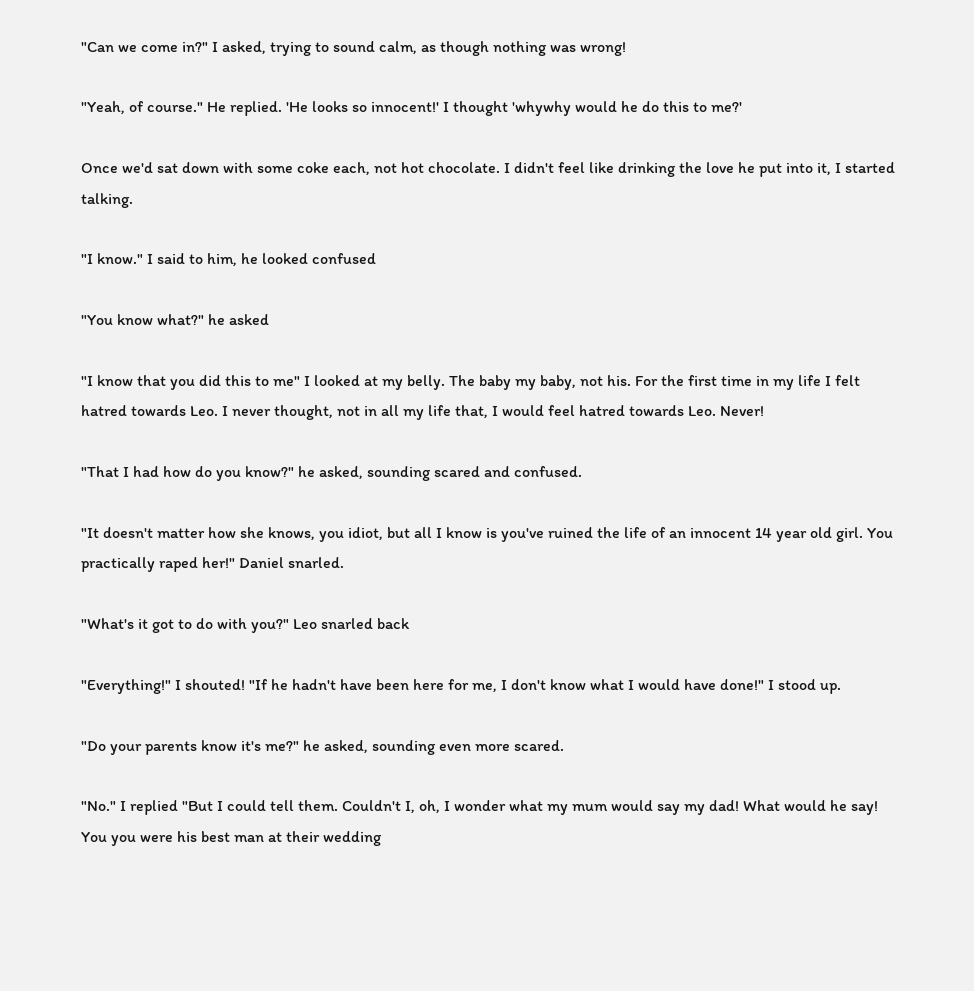"Can we come in?" I asked, trying to sound calm, as though nothing was wrong!

"Yeah, of course." He replied. 'He looks so innocent!' I thought 'whywhy would he do this to me?'

Once we'd sat down with some coke each, not hot chocolate. I didn't feel like drinking the love he put into it, I started talking.

"I know." I said to him, he looked confused

"You know what?" he asked

"I know that you did this to me" I looked at my belly. The baby my baby, not his. For the first time in my life I felt hatred towards Leo. I never thought, not in all my life that, I would feel hatred towards Leo. Never!

"That I had how do you know?" he asked, sounding scared and confused.

"It doesn't matter how she knows, you idiot, but all I know is you've ruined the life of an innocent 14 year old girl. You practically raped her!" Daniel snarled.

"What's it got to do with you?" Leo snarled back

"Everything!" I shouted! "If he hadn't have been here for me, I don't know what I would have done!" I stood up.

"Do your parents know it's me?" he asked, sounding even more scared.

"No." I replied "But I could tell them. Couldn't I, oh, I wonder what my mum would say my dad! What would he say! You you were his best man at their wedding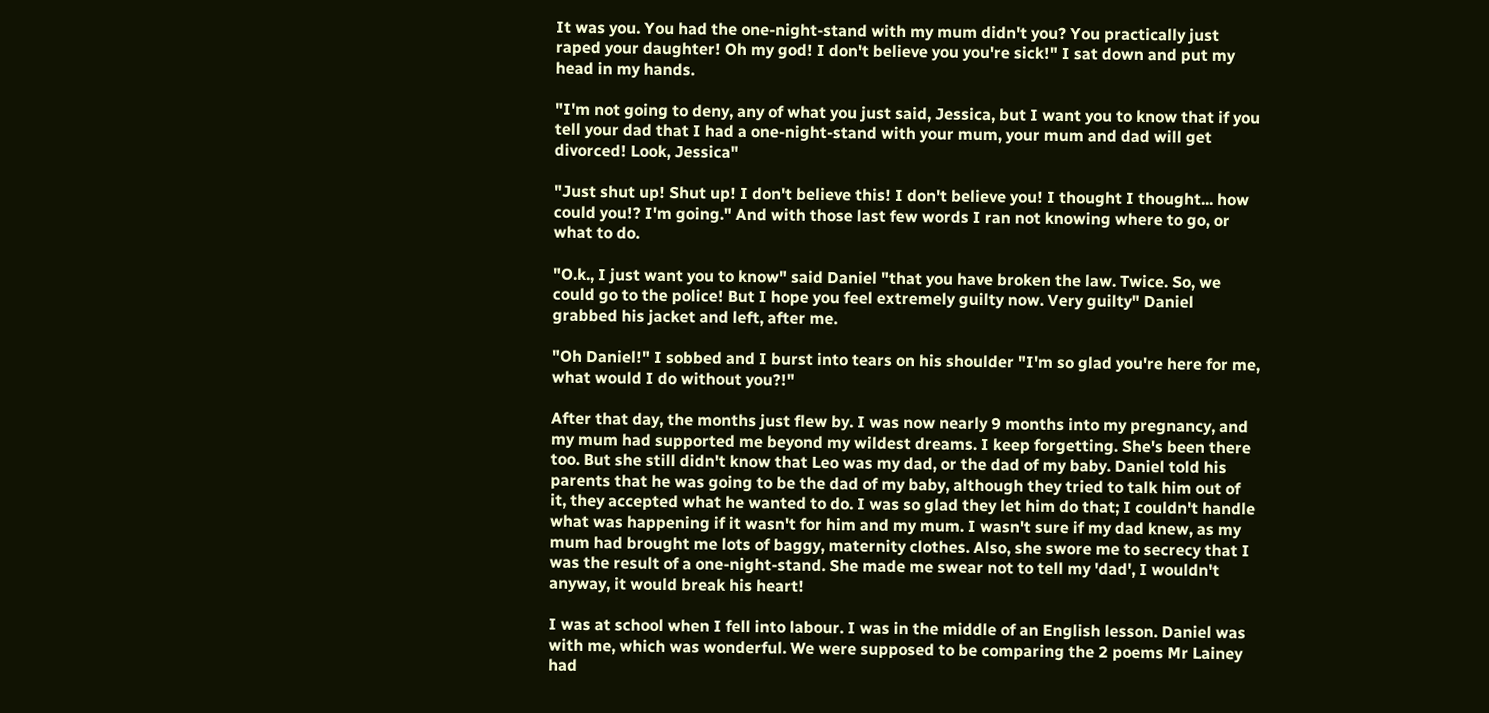It was you. You had the one-night-stand with my mum didn't you? You practically just raped your daughter! Oh my god! I don't believe you you're sick!" I sat down and put my head in my hands.

"I'm not going to deny, any of what you just said, Jessica, but I want you to know that if you tell your dad that I had a one-night-stand with your mum, your mum and dad will get divorced! Look, Jessica"

"Just shut up! Shut up! I don't believe this! I don't believe you! I thought I thought... how could you!? I'm going." And with those last few words I ran not knowing where to go, or what to do.

"O.k., I just want you to know" said Daniel "that you have broken the law. Twice. So, we could go to the police! But I hope you feel extremely guilty now. Very guilty" Daniel grabbed his jacket and left, after me.

"Oh Daniel!" I sobbed and I burst into tears on his shoulder "I'm so glad you're here for me, what would I do without you?!"

After that day, the months just flew by. I was now nearly 9 months into my pregnancy, and my mum had supported me beyond my wildest dreams. I keep forgetting. She's been there too. But she still didn't know that Leo was my dad, or the dad of my baby. Daniel told his parents that he was going to be the dad of my baby, although they tried to talk him out of it, they accepted what he wanted to do. I was so glad they let him do that; I couldn't handle what was happening if it wasn't for him and my mum. I wasn't sure if my dad knew, as my mum had brought me lots of baggy, maternity clothes. Also, she swore me to secrecy that I was the result of a one-night-stand. She made me swear not to tell my 'dad', I wouldn't anyway, it would break his heart!

I was at school when I fell into labour. I was in the middle of an English lesson. Daniel was with me, which was wonderful. We were supposed to be comparing the 2 poems Mr Lainey had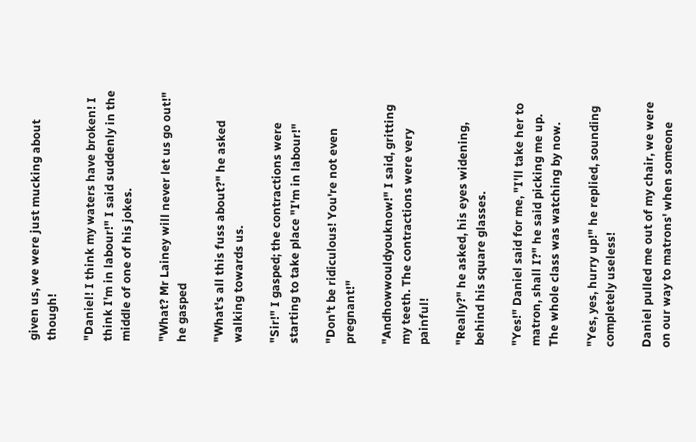given us, we were just mucking about though!

"Daniel! I think my waters have broken! I think I'm in labour!" I said suddenly in the middle of one of his jokes.

"What? Mr Lainey will never let us go out!" he gasped

"What's all this fuss about?" he asked walking towards us.

"Sir!" I gasped; the contractions were starting to take place "I'm in labour!"

"Don't be ridiculous! You're not even pregnant!"

"Andhowwouldyouknow!" I said, gritting my teeth. The contractions were very painful!

"Really?" he asked, his eyes widening, behind his square glasses.

"Yes!" Daniel said for me, "I'll take her to matron, shall I?" he said picking me up. The whole class was watching by now.

"Yes, yes, hurry up!" he replied, sounding completely useless!

Daniel pulled me out of my chair, we were on our way to matrons' when someone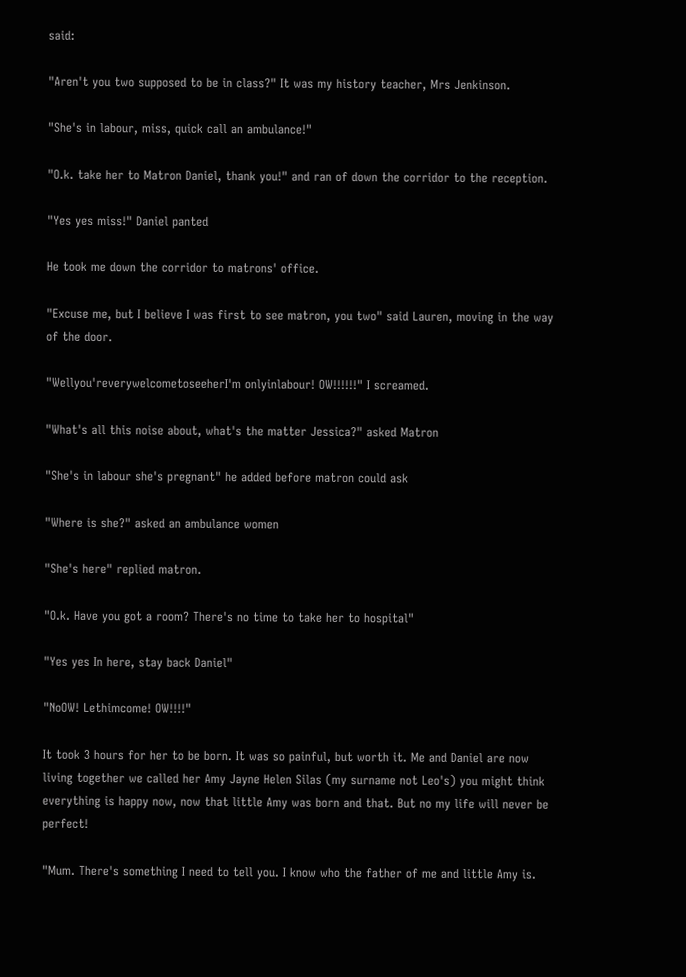said:

"Aren't you two supposed to be in class?" It was my history teacher, Mrs Jenkinson.

"She's in labour, miss, quick call an ambulance!"

"O.k. take her to Matron Daniel, thank you!" and ran of down the corridor to the reception.

"Yes yes miss!" Daniel panted

He took me down the corridor to matrons' office.

"Excuse me, but I believe I was first to see matron, you two" said Lauren, moving in the way of the door.

"Wellyou'reverywelcometoseeherI'm onlyinlabour! OW!!!!!!" I screamed.

"What's all this noise about, what's the matter Jessica?" asked Matron

"She's in labour she's pregnant" he added before matron could ask

"Where is she?" asked an ambulance women

"She's here" replied matron.

"O.k. Have you got a room? There's no time to take her to hospital"

"Yes yes In here, stay back Daniel"

"NoOW! Lethimcome! OW!!!!"

It took 3 hours for her to be born. It was so painful, but worth it. Me and Daniel are now living together we called her Amy Jayne Helen Silas (my surname not Leo's) you might think everything is happy now, now that little Amy was born and that. But no my life will never be perfect!

"Mum. There's something I need to tell you. I know who the father of me and little Amy is.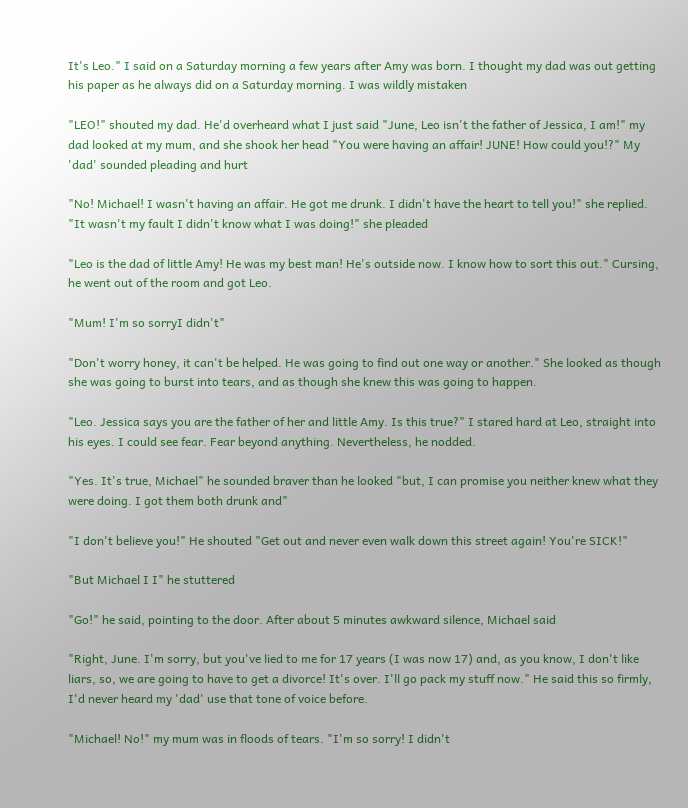It's Leo." I said on a Saturday morning a few years after Amy was born. I thought my dad was out getting his paper as he always did on a Saturday morning. I was wildly mistaken

"LEO!" shouted my dad. He'd overheard what I just said "June, Leo isn't the father of Jessica, I am!" my dad looked at my mum, and she shook her head "You were having an affair! JUNE! How could you!?" My 'dad' sounded pleading and hurt

"No! Michael! I wasn't having an affair. He got me drunk. I didn't have the heart to tell you!" she replied. "It wasn't my fault I didn't know what I was doing!" she pleaded

"Leo is the dad of little Amy! He was my best man! He's outside now. I know how to sort this out." Cursing, he went out of the room and got Leo.

"Mum! I'm so sorryI didn't"

"Don't worry honey, it can't be helped. He was going to find out one way or another." She looked as though she was going to burst into tears, and as though she knew this was going to happen.

"Leo. Jessica says you are the father of her and little Amy. Is this true?" I stared hard at Leo, straight into his eyes. I could see fear. Fear beyond anything. Nevertheless, he nodded.

"Yes. It's true, Michael" he sounded braver than he looked "but, I can promise you neither knew what they were doing. I got them both drunk and"

"I don't believe you!" He shouted "Get out and never even walk down this street again! You're SICK!"

"But Michael I I" he stuttered

"Go!" he said, pointing to the door. After about 5 minutes awkward silence, Michael said

"Right, June. I'm sorry, but you've lied to me for 17 years (I was now 17) and, as you know, I don't like liars, so, we are going to have to get a divorce! It's over. I'll go pack my stuff now." He said this so firmly, I'd never heard my 'dad' use that tone of voice before.

"Michael! No!" my mum was in floods of tears. "I'm so sorry! I didn't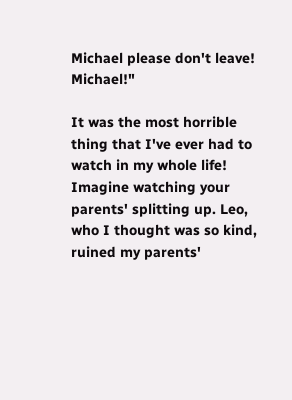Michael please don't leave! Michael!"

It was the most horrible thing that I've ever had to watch in my whole life! Imagine watching your parents' splitting up. Leo, who I thought was so kind, ruined my parents'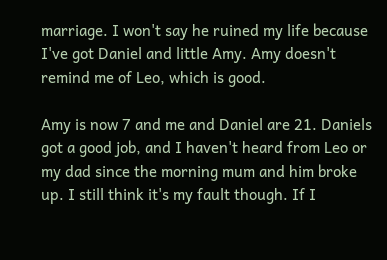marriage. I won't say he ruined my life because I've got Daniel and little Amy. Amy doesn't remind me of Leo, which is good.

Amy is now 7 and me and Daniel are 21. Daniels got a good job, and I haven't heard from Leo or my dad since the morning mum and him broke up. I still think it's my fault though. If I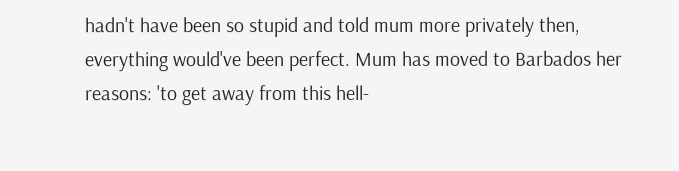hadn't have been so stupid and told mum more privately then, everything would've been perfect. Mum has moved to Barbados her reasons: 'to get away from this hell-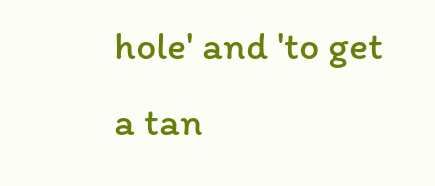hole' and 'to get a tan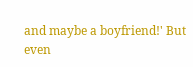and maybe a boyfriend!' But even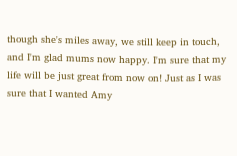though she's miles away, we still keep in touch, and I'm glad mums now happy. I'm sure that my life will be just great from now on! Just as I was sure that I wanted Amy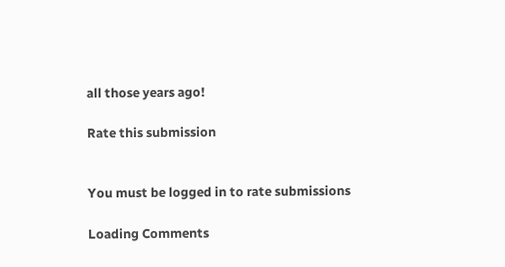all those years ago!

Rate this submission


You must be logged in to rate submissions

Loading Comments